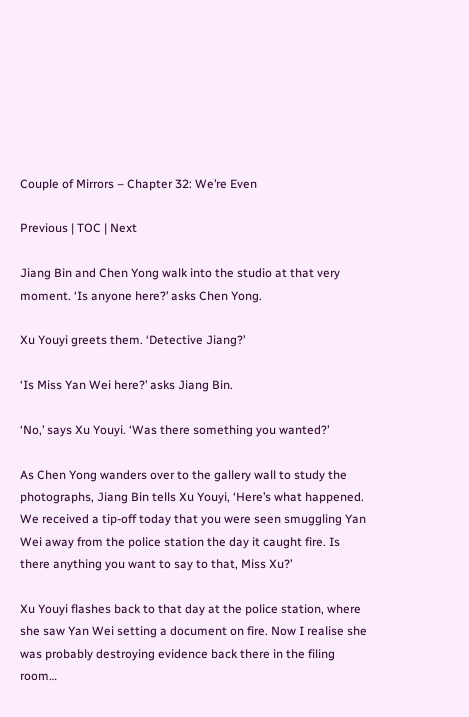Couple of Mirrors – Chapter 32: We’re Even

Previous | TOC | Next

Jiang Bin and Chen Yong walk into the studio at that very moment. ‘Is anyone here?’ asks Chen Yong.

Xu Youyi greets them. ‘Detective Jiang?’

‘Is Miss Yan Wei here?’ asks Jiang Bin.

‘No,’ says Xu Youyi. ‘Was there something you wanted?’

As Chen Yong wanders over to the gallery wall to study the photographs, Jiang Bin tells Xu Youyi, ‘Here’s what happened. We received a tip-off today that you were seen smuggling Yan Wei away from the police station the day it caught fire. Is there anything you want to say to that, Miss Xu?’

Xu Youyi flashes back to that day at the police station, where she saw Yan Wei setting a document on fire. Now I realise she was probably destroying evidence back there in the filing room…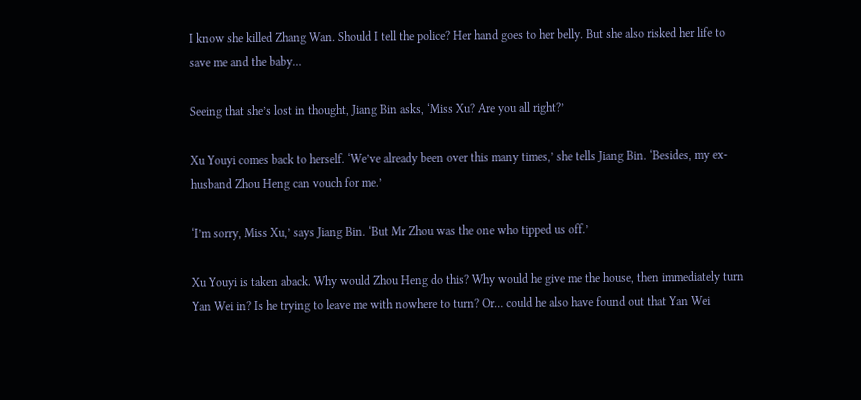I know she killed Zhang Wan. Should I tell the police? Her hand goes to her belly. But she also risked her life to save me and the baby…

Seeing that she’s lost in thought, Jiang Bin asks, ‘Miss Xu? Are you all right?’

Xu Youyi comes back to herself. ‘We’ve already been over this many times,’ she tells Jiang Bin. ‘Besides, my ex-husband Zhou Heng can vouch for me.’

‘I’m sorry, Miss Xu,’ says Jiang Bin. ‘But Mr Zhou was the one who tipped us off.’

Xu Youyi is taken aback. Why would Zhou Heng do this? Why would he give me the house, then immediately turn Yan Wei in? Is he trying to leave me with nowhere to turn? Or… could he also have found out that Yan Wei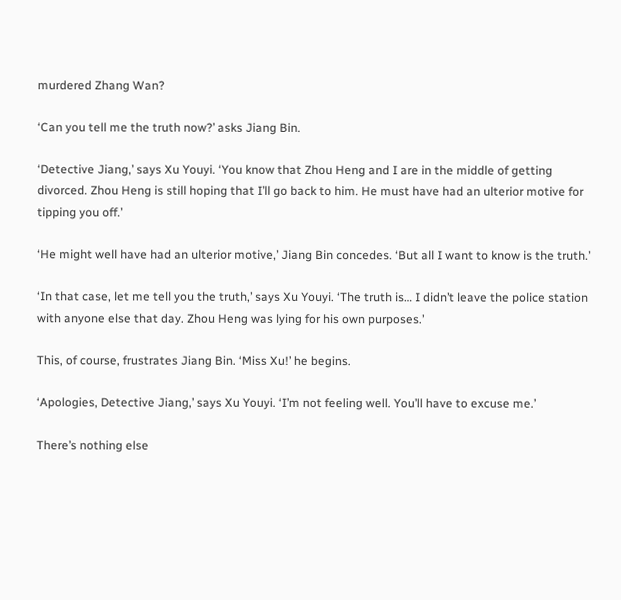murdered Zhang Wan?

‘Can you tell me the truth now?’ asks Jiang Bin.

‘Detective Jiang,’ says Xu Youyi. ‘You know that Zhou Heng and I are in the middle of getting divorced. Zhou Heng is still hoping that I’ll go back to him. He must have had an ulterior motive for tipping you off.’

‘He might well have had an ulterior motive,’ Jiang Bin concedes. ‘But all I want to know is the truth.’

‘In that case, let me tell you the truth,’ says Xu Youyi. ‘The truth is… I didn’t leave the police station with anyone else that day. Zhou Heng was lying for his own purposes.’

This, of course, frustrates Jiang Bin. ‘Miss Xu!’ he begins.

‘Apologies, Detective Jiang,’ says Xu Youyi. ‘I’m not feeling well. You’ll have to excuse me.’

There’s nothing else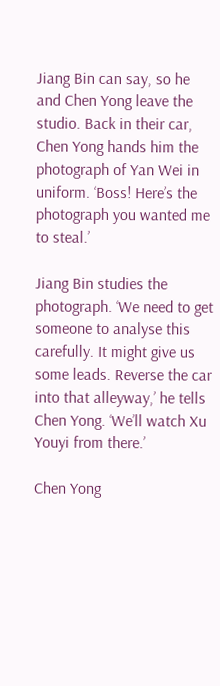Jiang Bin can say, so he and Chen Yong leave the studio. Back in their car, Chen Yong hands him the photograph of Yan Wei in uniform. ‘Boss! Here’s the photograph you wanted me to steal.’

Jiang Bin studies the photograph. ‘We need to get someone to analyse this carefully. It might give us some leads. Reverse the car into that alleyway,’ he tells Chen Yong. ‘We’ll watch Xu Youyi from there.’

Chen Yong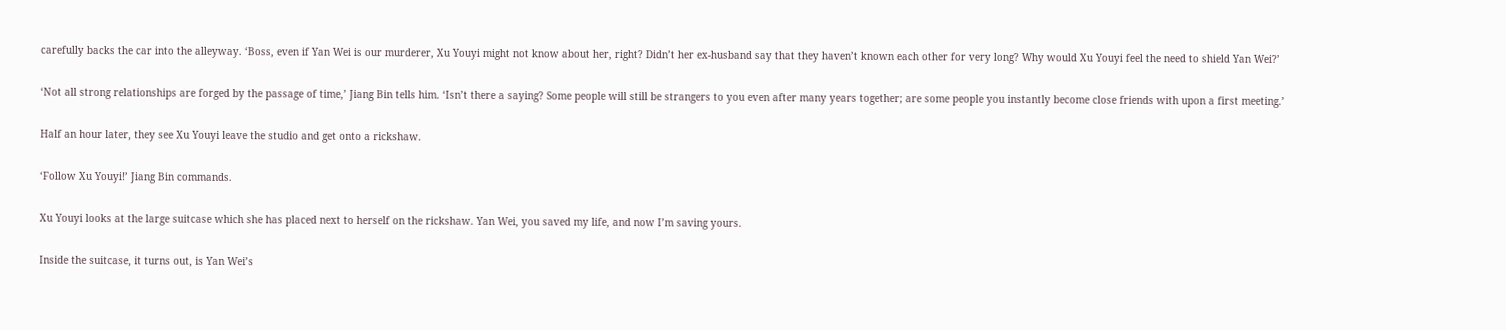carefully backs the car into the alleyway. ‘Boss, even if Yan Wei is our murderer, Xu Youyi might not know about her, right? Didn’t her ex-husband say that they haven’t known each other for very long? Why would Xu Youyi feel the need to shield Yan Wei?’

‘Not all strong relationships are forged by the passage of time,’ Jiang Bin tells him. ‘Isn’t there a saying? Some people will still be strangers to you even after many years together; are some people you instantly become close friends with upon a first meeting.’

Half an hour later, they see Xu Youyi leave the studio and get onto a rickshaw.

‘Follow Xu Youyi!’ Jiang Bin commands.

Xu Youyi looks at the large suitcase which she has placed next to herself on the rickshaw. Yan Wei, you saved my life, and now I’m saving yours.

Inside the suitcase, it turns out, is Yan Wei’s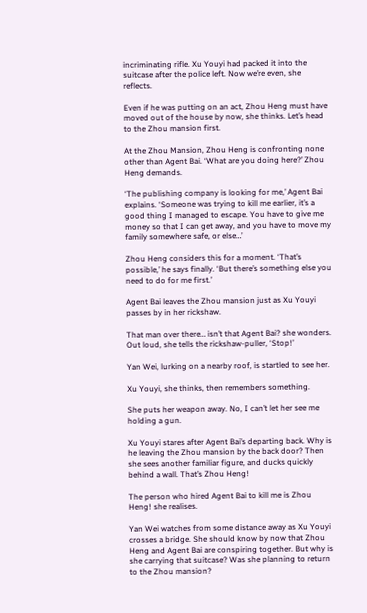incriminating rifle. Xu Youyi had packed it into the suitcase after the police left. Now we’re even, she reflects.

Even if he was putting on an act, Zhou Heng must have moved out of the house by now, she thinks. Let’s head to the Zhou mansion first.

At the Zhou Mansion, Zhou Heng is confronting none other than Agent Bai. ‘What are you doing here?’ Zhou Heng demands.

‘The publishing company is looking for me,’ Agent Bai explains. ‘Someone was trying to kill me earlier, it’s a good thing I managed to escape. You have to give me money so that I can get away, and you have to move my family somewhere safe, or else…’

Zhou Heng considers this for a moment. ‘That’s possible,’ he says finally. ‘But there’s something else you need to do for me first.’

Agent Bai leaves the Zhou mansion just as Xu Youyi passes by in her rickshaw.

That man over there… isn’t that Agent Bai? she wonders. Out loud, she tells the rickshaw-puller, ‘Stop!’

Yan Wei, lurking on a nearby roof, is startled to see her.

Xu Youyi, she thinks, then remembers something.

She puts her weapon away. No, I can’t let her see me holding a gun.

Xu Youyi stares after Agent Bai’s departing back. Why is he leaving the Zhou mansion by the back door? Then she sees another familiar figure, and ducks quickly behind a wall. That’s Zhou Heng!

The person who hired Agent Bai to kill me is Zhou Heng! she realises.

Yan Wei watches from some distance away as Xu Youyi crosses a bridge. She should know by now that Zhou Heng and Agent Bai are conspiring together. But why is she carrying that suitcase? Was she planning to return to the Zhou mansion?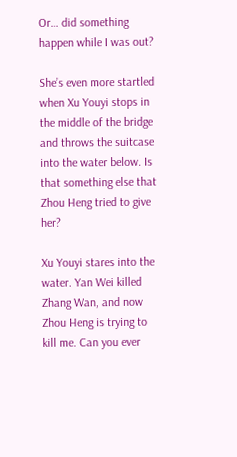Or… did something happen while I was out?

She’s even more startled when Xu Youyi stops in the middle of the bridge and throws the suitcase into the water below. Is that something else that Zhou Heng tried to give her?

Xu Youyi stares into the water. Yan Wei killed Zhang Wan, and now Zhou Heng is trying to kill me. Can you ever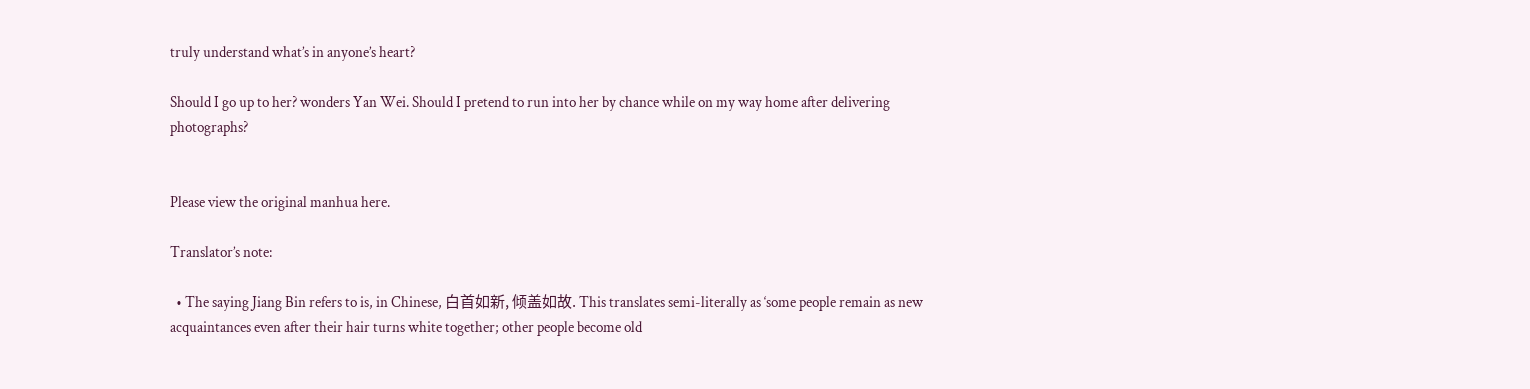truly understand what’s in anyone’s heart?

Should I go up to her? wonders Yan Wei. Should I pretend to run into her by chance while on my way home after delivering photographs?


Please view the original manhua here.

Translator’s note:

  • The saying Jiang Bin refers to is, in Chinese, 白首如新, 倾盖如故. This translates semi-literally as ‘some people remain as new acquaintances even after their hair turns white together; other people become old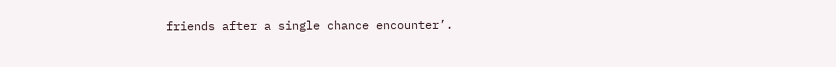friends after a single chance encounter’.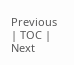Previous | TOC | Next